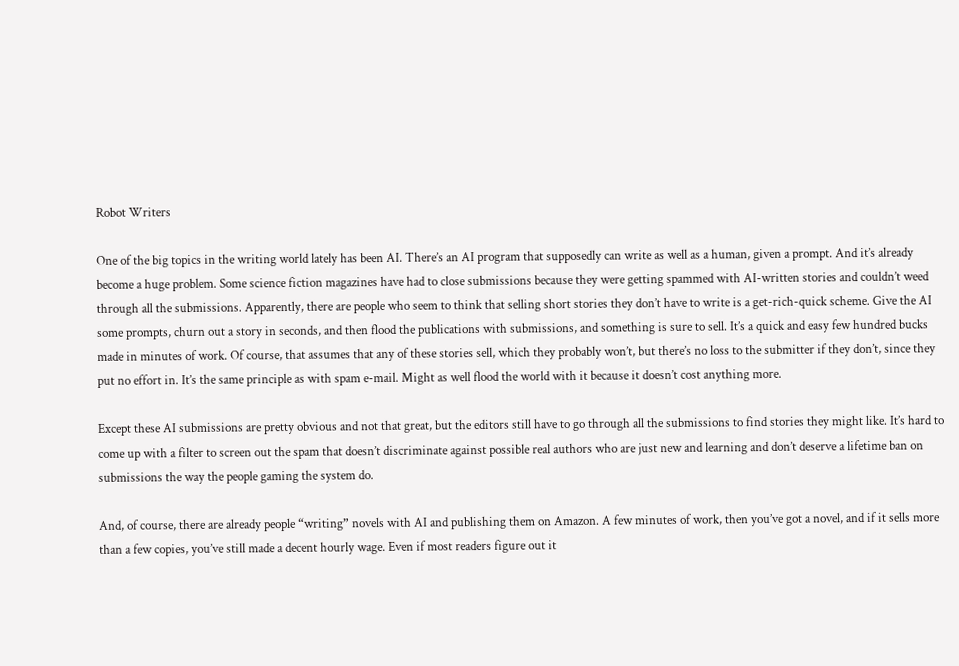Robot Writers

One of the big topics in the writing world lately has been AI. There’s an AI program that supposedly can write as well as a human, given a prompt. And it’s already become a huge problem. Some science fiction magazines have had to close submissions because they were getting spammed with AI-written stories and couldn’t weed through all the submissions. Apparently, there are people who seem to think that selling short stories they don’t have to write is a get-rich-quick scheme. Give the AI some prompts, churn out a story in seconds, and then flood the publications with submissions, and something is sure to sell. It’s a quick and easy few hundred bucks made in minutes of work. Of course, that assumes that any of these stories sell, which they probably won’t, but there’s no loss to the submitter if they don’t, since they put no effort in. It’s the same principle as with spam e-mail. Might as well flood the world with it because it doesn’t cost anything more.

Except these AI submissions are pretty obvious and not that great, but the editors still have to go through all the submissions to find stories they might like. It’s hard to come up with a filter to screen out the spam that doesn’t discriminate against possible real authors who are just new and learning and don’t deserve a lifetime ban on submissions the way the people gaming the system do.

And, of course, there are already people “writing” novels with AI and publishing them on Amazon. A few minutes of work, then you’ve got a novel, and if it sells more than a few copies, you’ve still made a decent hourly wage. Even if most readers figure out it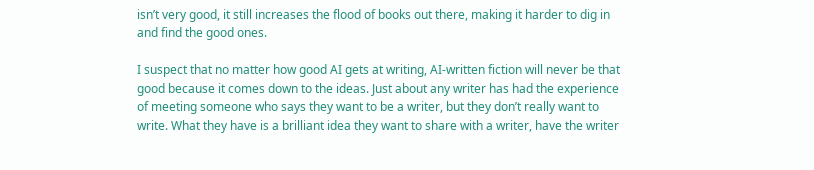isn’t very good, it still increases the flood of books out there, making it harder to dig in and find the good ones.

I suspect that no matter how good AI gets at writing, AI-written fiction will never be that good because it comes down to the ideas. Just about any writer has had the experience of meeting someone who says they want to be a writer, but they don’t really want to write. What they have is a brilliant idea they want to share with a writer, have the writer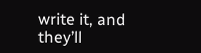write it, and they’ll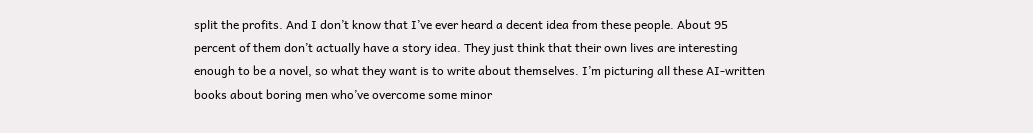split the profits. And I don’t know that I’ve ever heard a decent idea from these people. About 95 percent of them don’t actually have a story idea. They just think that their own lives are interesting enough to be a novel, so what they want is to write about themselves. I’m picturing all these AI-written books about boring men who’ve overcome some minor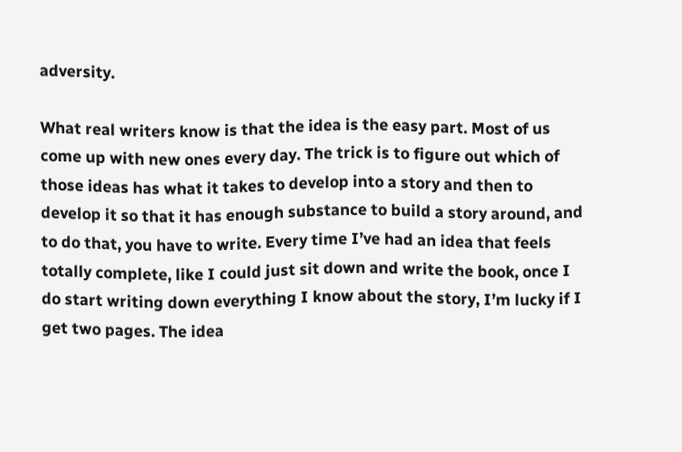adversity.

What real writers know is that the idea is the easy part. Most of us come up with new ones every day. The trick is to figure out which of those ideas has what it takes to develop into a story and then to develop it so that it has enough substance to build a story around, and to do that, you have to write. Every time I’ve had an idea that feels totally complete, like I could just sit down and write the book, once I do start writing down everything I know about the story, I’m lucky if I get two pages. The idea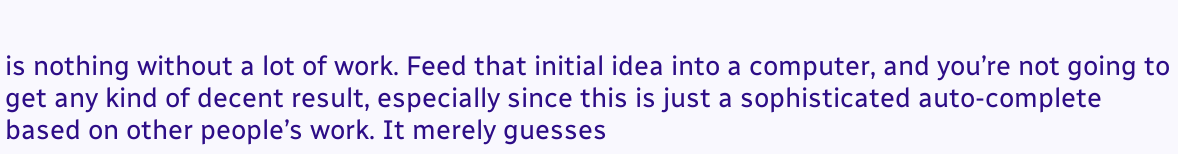is nothing without a lot of work. Feed that initial idea into a computer, and you’re not going to get any kind of decent result, especially since this is just a sophisticated auto-complete based on other people’s work. It merely guesses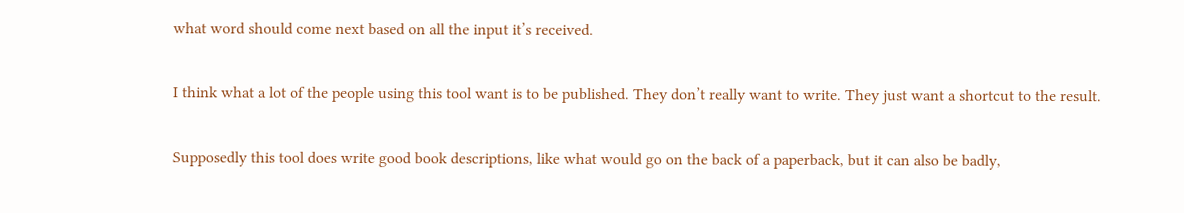what word should come next based on all the input it’s received.

I think what a lot of the people using this tool want is to be published. They don’t really want to write. They just want a shortcut to the result.

Supposedly this tool does write good book descriptions, like what would go on the back of a paperback, but it can also be badly,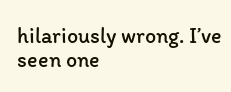hilariously wrong. I’ve seen one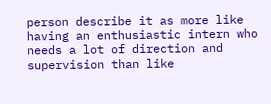person describe it as more like having an enthusiastic intern who needs a lot of direction and supervision than like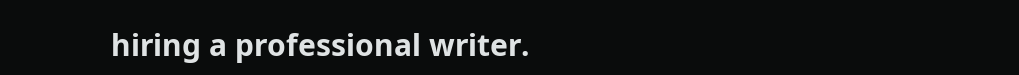hiring a professional writer.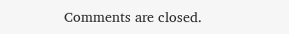Comments are closed.